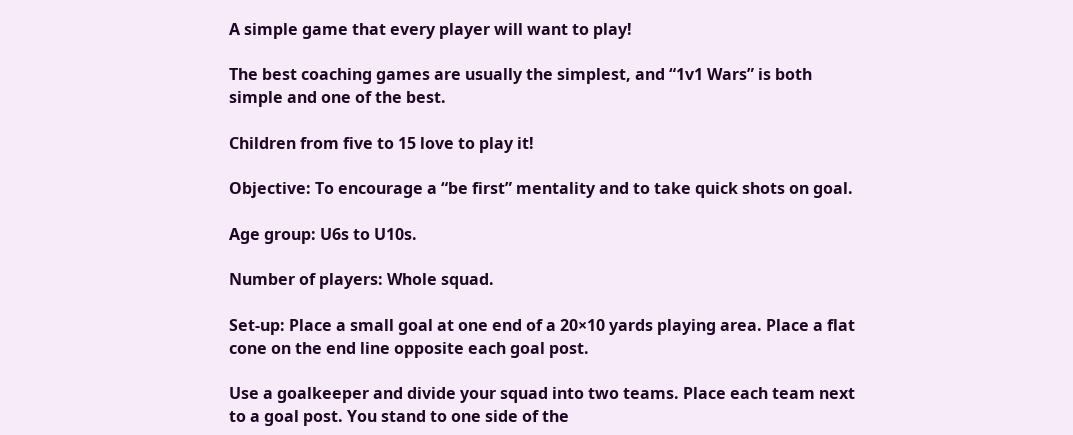A simple game that every player will want to play!

The best coaching games are usually the simplest, and “1v1 Wars” is both simple and one of the best.

Children from five to 15 love to play it!

Objective: To encourage a “be first” mentality and to take quick shots on goal.

Age group: U6s to U10s.

Number of players: Whole squad.

Set-up: Place a small goal at one end of a 20×10 yards playing area. Place a flat cone on the end line opposite each goal post.

Use a goalkeeper and divide your squad into two teams. Place each team next to a goal post. You stand to one side of the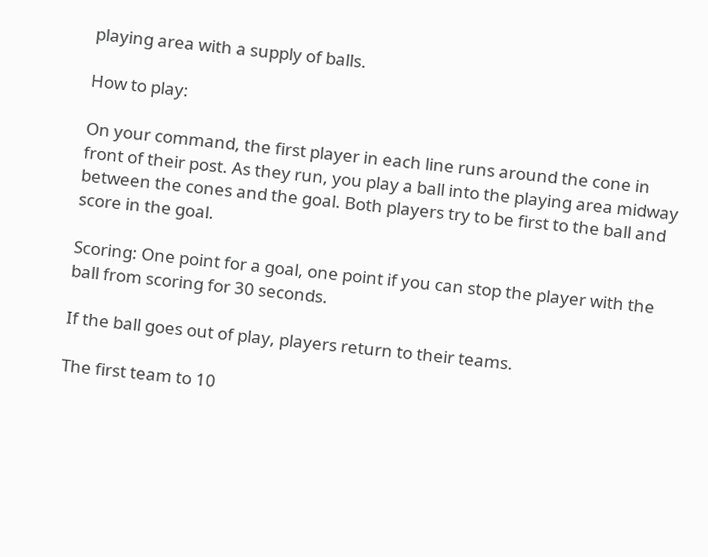playing area with a supply of balls.

How to play:

On your command, the first player in each line runs around the cone in front of their post. As they run, you play a ball into the playing area midway between the cones and the goal. Both players try to be first to the ball and score in the goal.

Scoring: One point for a goal, one point if you can stop the player with the ball from scoring for 30 seconds.

If the ball goes out of play, players return to their teams.

The first team to 10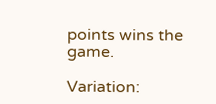points wins the game.

Variation: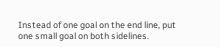Instead of one goal on the end line, put one small goal on both sidelines.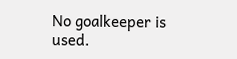No goalkeeper is used.